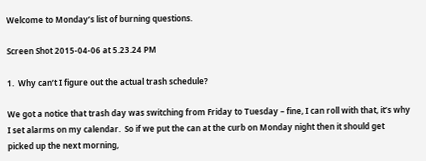Welcome to Monday’s list of burning questions.

Screen Shot 2015-04-06 at 5.23.24 PM

1.  Why can’t I figure out the actual trash schedule?

We got a notice that trash day was switching from Friday to Tuesday – fine, I can roll with that, it’s why I set alarms on my calendar.  So if we put the can at the curb on Monday night then it should get picked up the next morning,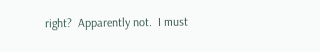right?  Apparently not.  I must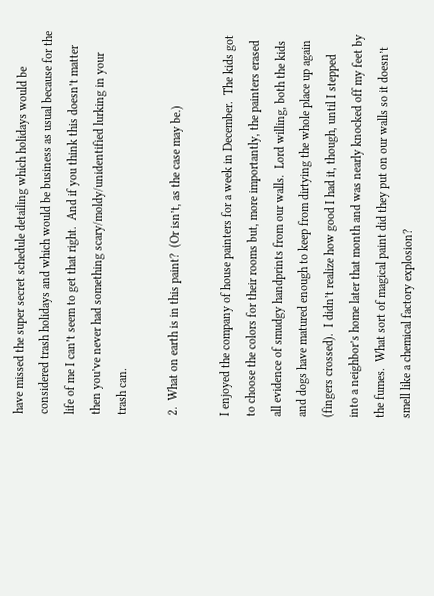have missed the super secret schedule detailing which holidays would be considered trash holidays and which would be business as usual because for the life of me I can’t seem to get that right.  And if you think this doesn’t matter then you’ve never had something scary/moldy/unidentified lurking in your trash can.

2.  What on earth is in this paint?  (Or isn’t, as the case may be.)

I enjoyed the company of house painters for a week in December.  The kids got to choose the colors for their rooms but, more importantly, the painters erased all evidence of smudgy handprints from our walls.  Lord willing, both the kids and dogs have matured enough to keep from dirtying the whole place up again (fingers crossed).  I didn’t realize how good I had it, though, until I stepped into a neighbor’s home later that month and was nearly knocked off my feet by the fumes.  What sort of magical paint did they put on our walls so it doesn’t smell like a chemical factory explosion?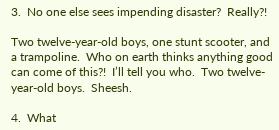3.  No one else sees impending disaster?  Really?!

Two twelve-year-old boys, one stunt scooter, and a trampoline.  Who on earth thinks anything good can come of this?!  I’ll tell you who.  Two twelve-year-old boys.  Sheesh.

4.  What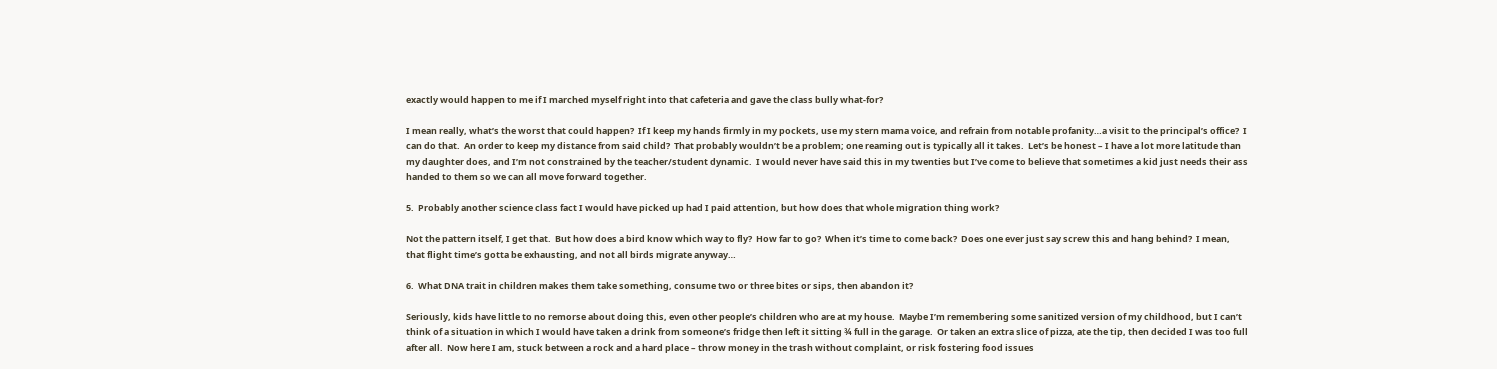exactly would happen to me if I marched myself right into that cafeteria and gave the class bully what-for?

I mean really, what’s the worst that could happen?  If I keep my hands firmly in my pockets, use my stern mama voice, and refrain from notable profanity…a visit to the principal’s office?  I can do that.  An order to keep my distance from said child?  That probably wouldn’t be a problem; one reaming out is typically all it takes.  Let’s be honest – I have a lot more latitude than my daughter does, and I’m not constrained by the teacher/student dynamic.  I would never have said this in my twenties but I’ve come to believe that sometimes a kid just needs their ass handed to them so we can all move forward together.

5.  Probably another science class fact I would have picked up had I paid attention, but how does that whole migration thing work?

Not the pattern itself, I get that.  But how does a bird know which way to fly?  How far to go?  When it’s time to come back?  Does one ever just say screw this and hang behind?  I mean, that flight time’s gotta be exhausting, and not all birds migrate anyway…

6.  What DNA trait in children makes them take something, consume two or three bites or sips, then abandon it?

Seriously, kids have little to no remorse about doing this, even other people’s children who are at my house.  Maybe I’m remembering some sanitized version of my childhood, but I can’t think of a situation in which I would have taken a drink from someone’s fridge then left it sitting ¾ full in the garage.  Or taken an extra slice of pizza, ate the tip, then decided I was too full after all.  Now here I am, stuck between a rock and a hard place – throw money in the trash without complaint, or risk fostering food issues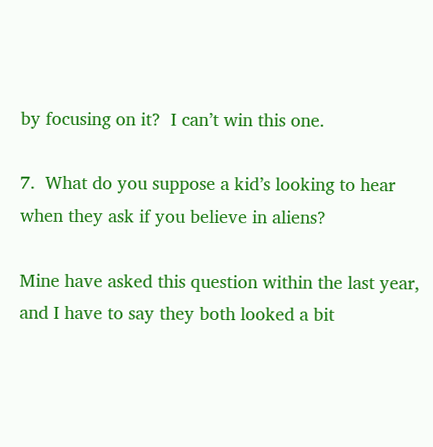by focusing on it?  I can’t win this one.

7.  What do you suppose a kid’s looking to hear when they ask if you believe in aliens?

Mine have asked this question within the last year, and I have to say they both looked a bit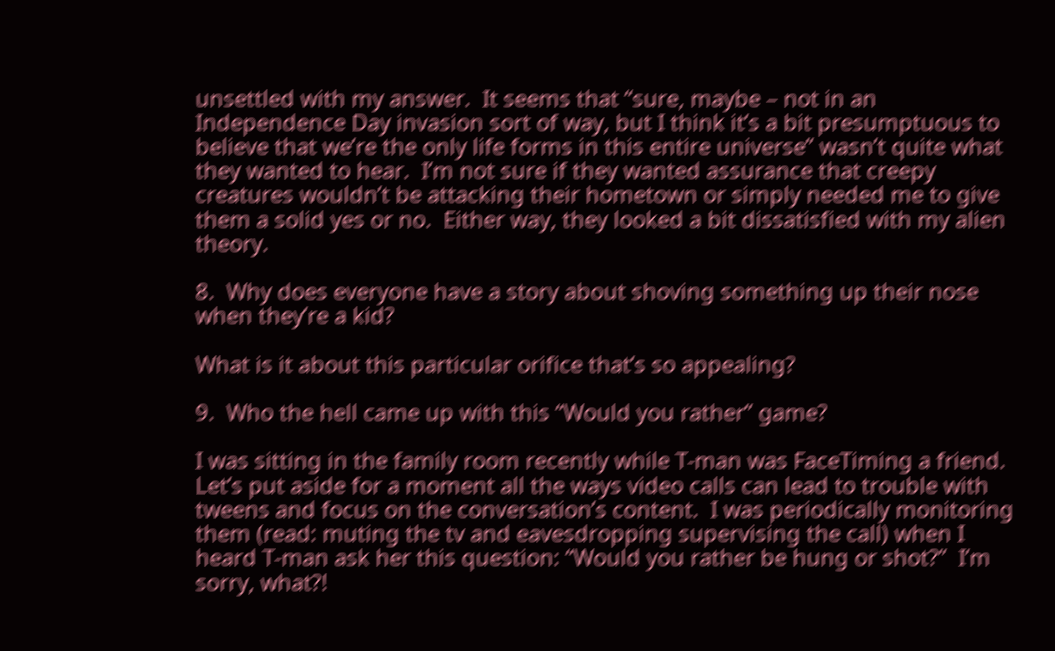unsettled with my answer.  It seems that “sure, maybe – not in an Independence Day invasion sort of way, but I think it’s a bit presumptuous to believe that we’re the only life forms in this entire universe” wasn’t quite what they wanted to hear.  I’m not sure if they wanted assurance that creepy creatures wouldn’t be attacking their hometown or simply needed me to give them a solid yes or no.  Either way, they looked a bit dissatisfied with my alien theory.

8.  Why does everyone have a story about shoving something up their nose when they’re a kid?

What is it about this particular orifice that’s so appealing?

9.  Who the hell came up with this “Would you rather” game?

I was sitting in the family room recently while T-man was FaceTiming a friend.  Let’s put aside for a moment all the ways video calls can lead to trouble with tweens and focus on the conversation’s content.  I was periodically monitoring them (read: muting the tv and eavesdropping supervising the call) when I heard T-man ask her this question: “Would you rather be hung or shot?”  I’m sorry, what?!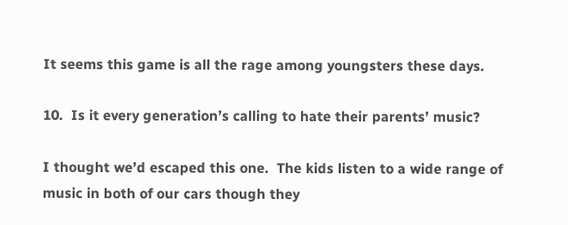It seems this game is all the rage among youngsters these days.

10.  Is it every generation’s calling to hate their parents’ music?

I thought we’d escaped this one.  The kids listen to a wide range of music in both of our cars though they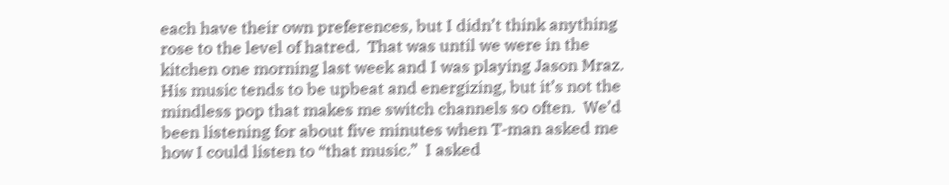each have their own preferences, but I didn’t think anything rose to the level of hatred.  That was until we were in the kitchen one morning last week and I was playing Jason Mraz.  His music tends to be upbeat and energizing, but it’s not the mindless pop that makes me switch channels so often.  We’d been listening for about five minutes when T-man asked me how I could listen to “that music.”  I asked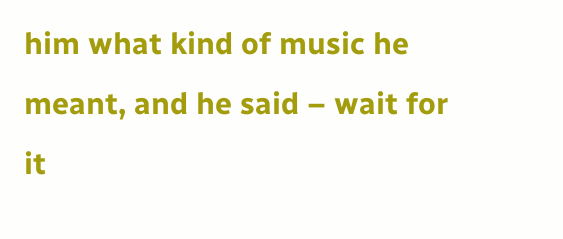him what kind of music he meant, and he said – wait for it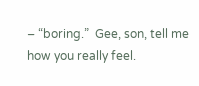– “boring.”  Gee, son, tell me how you really feel.